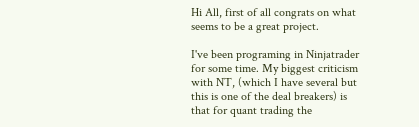Hi All, first of all congrats on what seems to be a great project.

I've been programing in Ninjatrader for some time. My biggest criticism with NT, (which I have several but this is one of the deal breakers) is that for quant trading the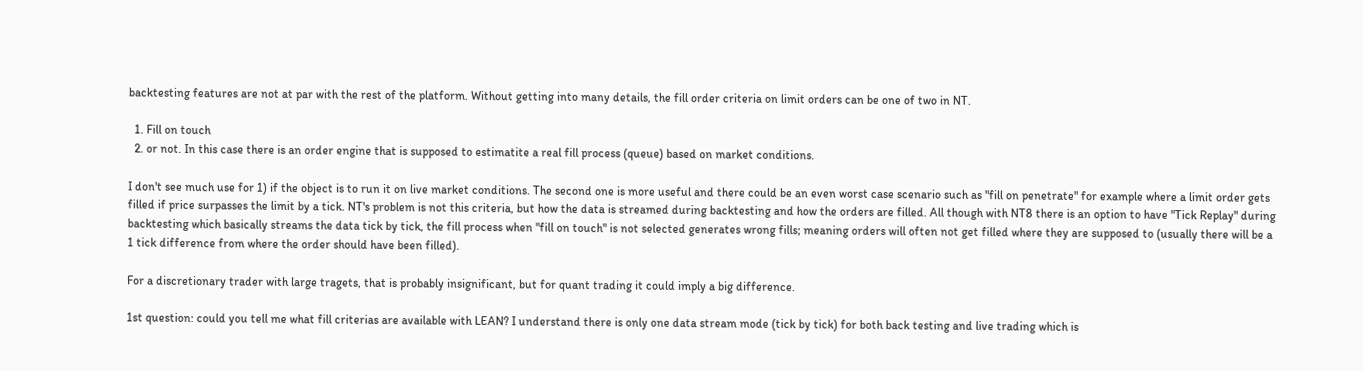backtesting features are not at par with the rest of the platform. Without getting into many details, the fill order criteria on limit orders can be one of two in NT.

  1. Fill on touch
  2. or not. In this case there is an order engine that is supposed to estimatite a real fill process (queue) based on market conditions.

I don't see much use for 1) if the object is to run it on live market conditions. The second one is more useful and there could be an even worst case scenario such as "fill on penetrate" for example where a limit order gets filled if price surpasses the limit by a tick. NT's problem is not this criteria, but how the data is streamed during backtesting and how the orders are filled. All though with NT8 there is an option to have "Tick Replay" during backtesting which basically streams the data tick by tick, the fill process when "fill on touch" is not selected generates wrong fills; meaning orders will often not get filled where they are supposed to (usually there will be a 1 tick difference from where the order should have been filled).

For a discretionary trader with large tragets, that is probably insignificant, but for quant trading it could imply a big difference.

1st question: could you tell me what fill criterias are available with LEAN? I understand there is only one data stream mode (tick by tick) for both back testing and live trading which is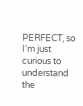PERFECT, so I'm just curious to understand the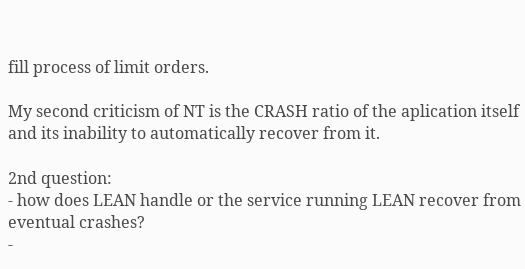fill process of limit orders.

My second criticism of NT is the CRASH ratio of the aplication itself and its inability to automatically recover from it.

2nd question:
- how does LEAN handle or the service running LEAN recover from eventual crashes?
-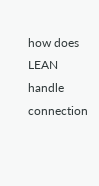how does LEAN handle connection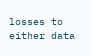losses to either data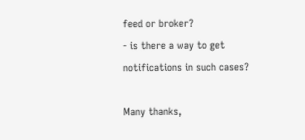feed or broker?
- is there a way to get notifications in such cases?

Many thanks,